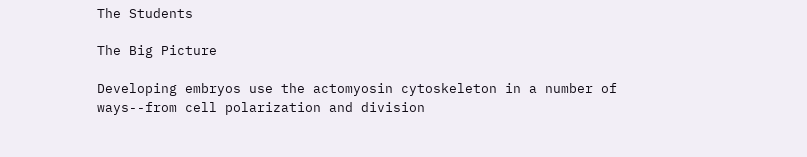The Students

The Big Picture

Developing embryos use the actomyosin cytoskeleton in a number of ways--from cell polarization and division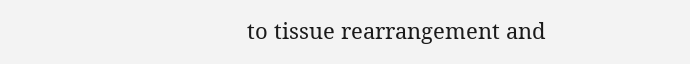to tissue rearrangement and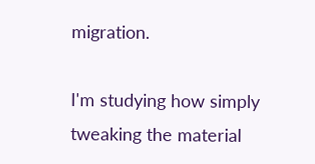migration.

I'm studying how simply tweaking the material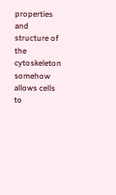properties and structure of the cytoskeleton somehow allows cells to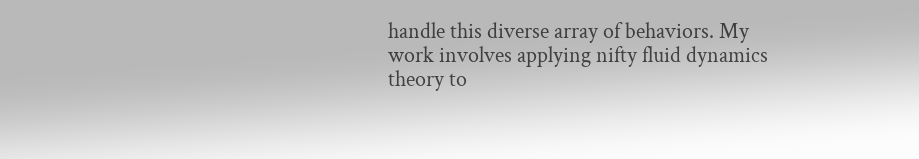handle this diverse array of behaviors. My work involves applying nifty fluid dynamics theory to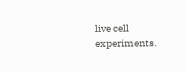live cell experiments.